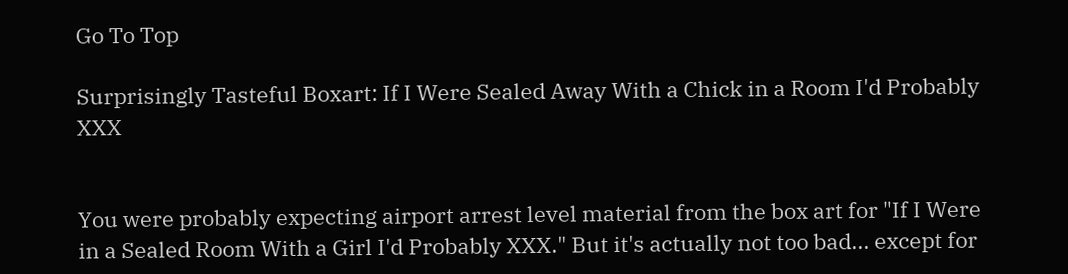Go To Top

Surprisingly Tasteful Boxart: If I Were Sealed Away With a Chick in a Room I'd Probably XXX


You were probably expecting airport arrest level material from the box art for "If I Were in a Sealed Room With a Girl I'd Probably XXX." But it's actually not too bad... except for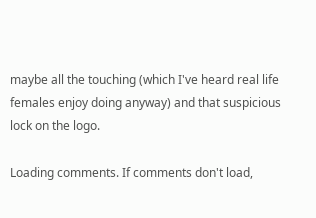maybe all the touching (which I've heard real life females enjoy doing anyway) and that suspicious lock on the logo.

Loading comments. If comments don't load,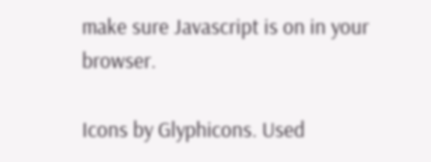make sure Javascript is on in your browser.

Icons by Glyphicons. Used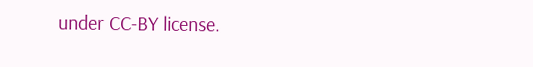under CC-BY license.